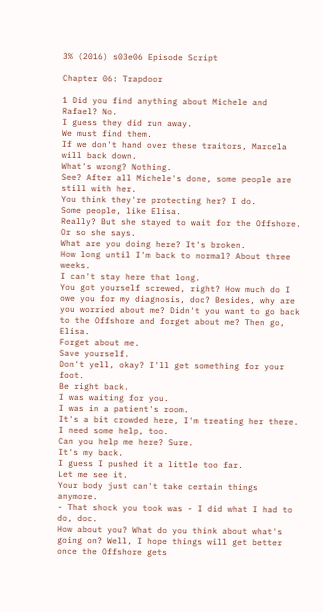3% (2016) s03e06 Episode Script

Chapter 06: Trapdoor

1 Did you find anything about Michele and Rafael? No.
I guess they did run away.
We must find them.
If we don't hand over these traitors, Marcela will back down.
What's wrong? Nothing.
See? After all Michele's done, some people are still with her.
You think they're protecting her? I do.
Some people, like Elisa.
Really? But she stayed to wait for the Offshore.
Or so she says.
What are you doing here? It's broken.
How long until I'm back to normal? About three weeks.
I can't stay here that long.
You got yourself screwed, right? How much do I owe you for my diagnosis, doc? Besides, why are you worried about me? Didn't you want to go back to the Offshore and forget about me? Then go, Elisa.
Forget about me.
Save yourself.
Don't yell, okay? I'll get something for your foot.
Be right back.
I was waiting for you.
I was in a patient's room.
It's a bit crowded here, I'm treating her there.
I need some help, too.
Can you help me here? Sure.
It's my back.
I guess I pushed it a little too far.
Let me see it.
Your body just can't take certain things anymore.
- That shock you took was - I did what I had to do, doc.
How about you? What do you think about what's going on? Well, I hope things will get better once the Offshore gets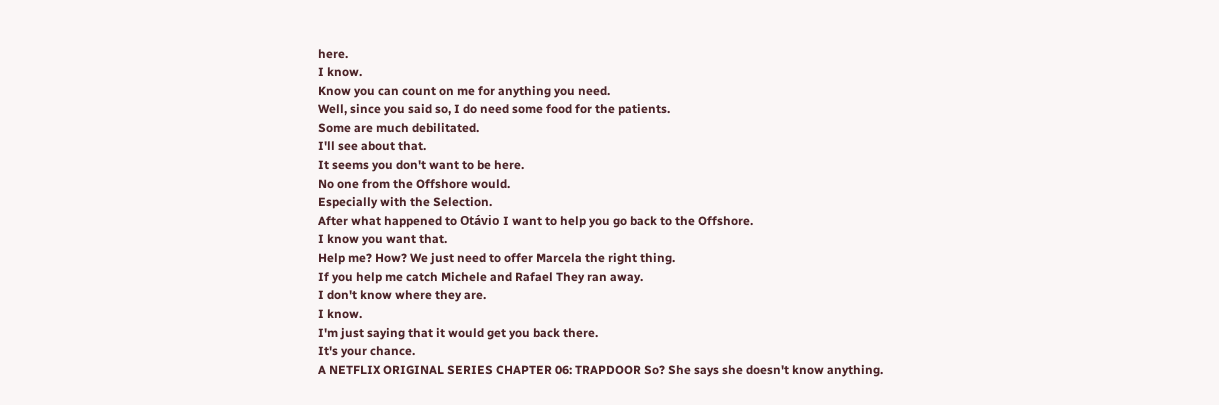here.
I know.
Know you can count on me for anything you need.
Well, since you said so, I do need some food for the patients.
Some are much debilitated.
I'll see about that.
It seems you don't want to be here.
No one from the Offshore would.
Especially with the Selection.
After what happened to Otávio I want to help you go back to the Offshore.
I know you want that.
Help me? How? We just need to offer Marcela the right thing.
If you help me catch Michele and Rafael They ran away.
I don't know where they are.
I know.
I'm just saying that it would get you back there.
It's your chance.
A NETFLIX ORIGINAL SERIES CHAPTER 06: TRAPDOOR So? She says she doesn't know anything.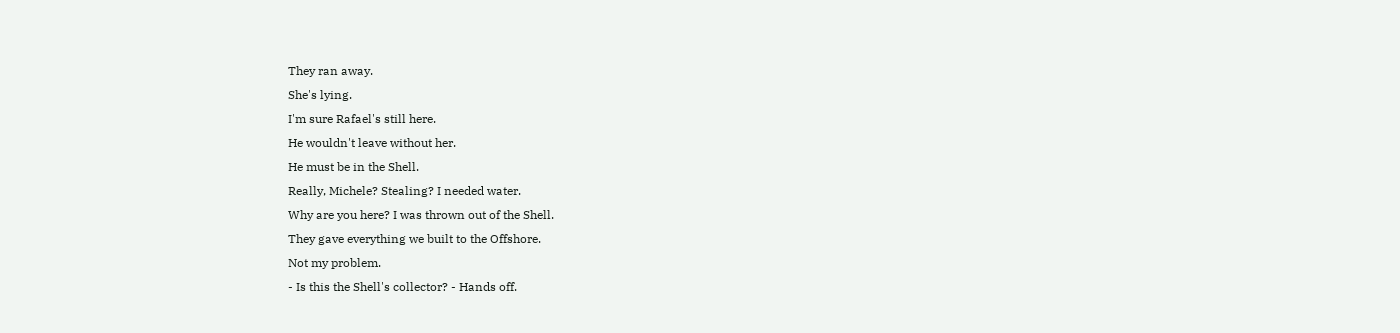They ran away.
She's lying.
I'm sure Rafael's still here.
He wouldn't leave without her.
He must be in the Shell.
Really, Michele? Stealing? I needed water.
Why are you here? I was thrown out of the Shell.
They gave everything we built to the Offshore.
Not my problem.
- Is this the Shell's collector? - Hands off.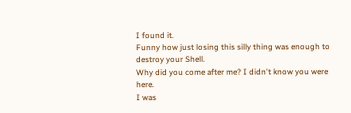I found it.
Funny how just losing this silly thing was enough to destroy your Shell.
Why did you come after me? I didn't know you were here.
I was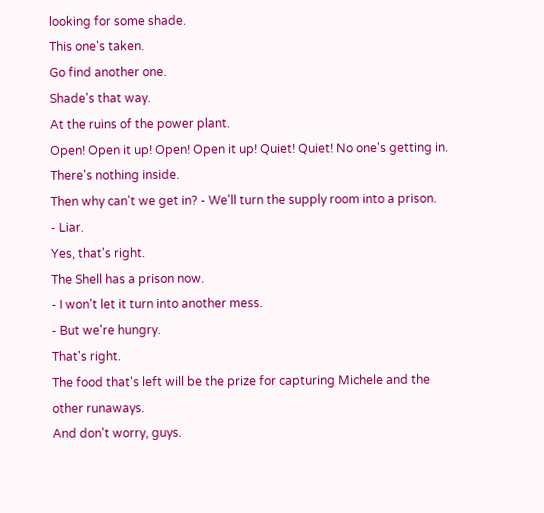looking for some shade.
This one's taken.
Go find another one.
Shade's that way.
At the ruins of the power plant.
Open! Open it up! Open! Open it up! Quiet! Quiet! No one's getting in.
There's nothing inside.
Then why can't we get in? - We'll turn the supply room into a prison.
- Liar.
Yes, that's right.
The Shell has a prison now.
- I won't let it turn into another mess.
- But we're hungry.
That's right.
The food that's left will be the prize for capturing Michele and the other runaways.
And don't worry, guys.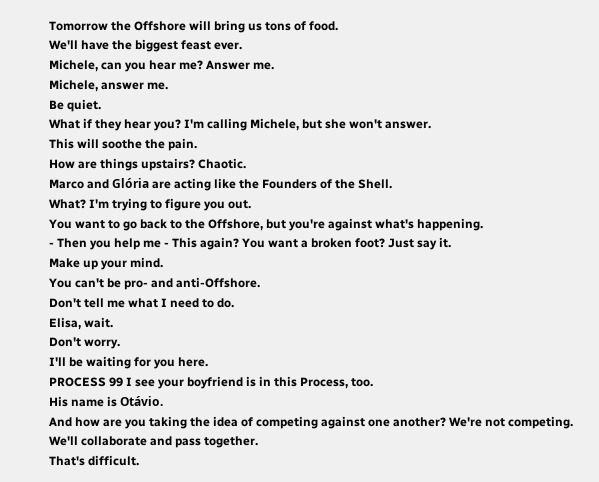Tomorrow the Offshore will bring us tons of food.
We'll have the biggest feast ever.
Michele, can you hear me? Answer me.
Michele, answer me.
Be quiet.
What if they hear you? I'm calling Michele, but she won't answer.
This will soothe the pain.
How are things upstairs? Chaotic.
Marco and Glória are acting like the Founders of the Shell.
What? I'm trying to figure you out.
You want to go back to the Offshore, but you're against what's happening.
- Then you help me - This again? You want a broken foot? Just say it.
Make up your mind.
You can't be pro- and anti-Offshore.
Don't tell me what I need to do.
Elisa, wait.
Don't worry.
I'll be waiting for you here.
PROCESS 99 I see your boyfriend is in this Process, too.
His name is Otávio.
And how are you taking the idea of competing against one another? We're not competing.
We'll collaborate and pass together.
That's difficult.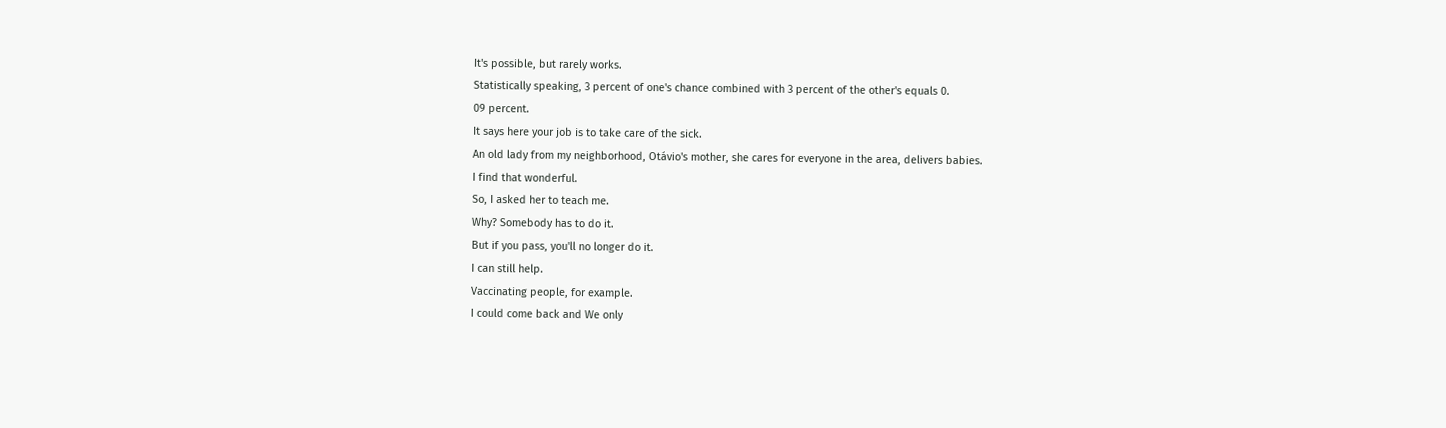It's possible, but rarely works.
Statistically speaking, 3 percent of one's chance combined with 3 percent of the other's equals 0.
09 percent.
It says here your job is to take care of the sick.
An old lady from my neighborhood, Otávio's mother, she cares for everyone in the area, delivers babies.
I find that wonderful.
So, I asked her to teach me.
Why? Somebody has to do it.
But if you pass, you'll no longer do it.
I can still help.
Vaccinating people, for example.
I could come back and We only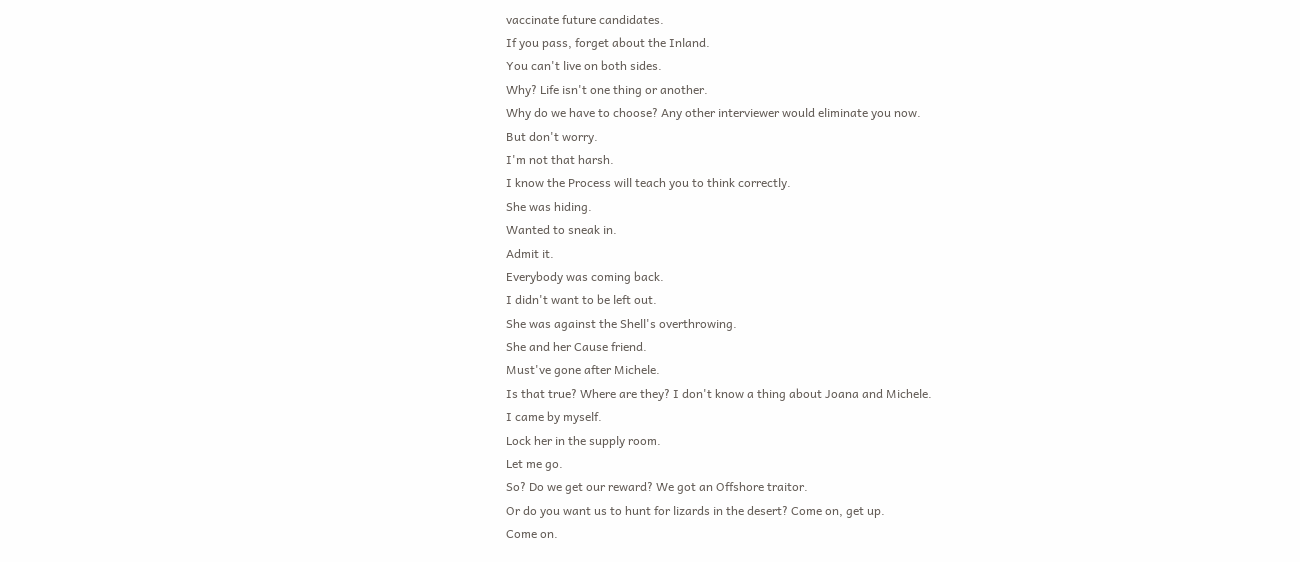vaccinate future candidates.
If you pass, forget about the Inland.
You can't live on both sides.
Why? Life isn't one thing or another.
Why do we have to choose? Any other interviewer would eliminate you now.
But don't worry.
I'm not that harsh.
I know the Process will teach you to think correctly.
She was hiding.
Wanted to sneak in.
Admit it.
Everybody was coming back.
I didn't want to be left out.
She was against the Shell's overthrowing.
She and her Cause friend.
Must've gone after Michele.
Is that true? Where are they? I don't know a thing about Joana and Michele.
I came by myself.
Lock her in the supply room.
Let me go.
So? Do we get our reward? We got an Offshore traitor.
Or do you want us to hunt for lizards in the desert? Come on, get up.
Come on.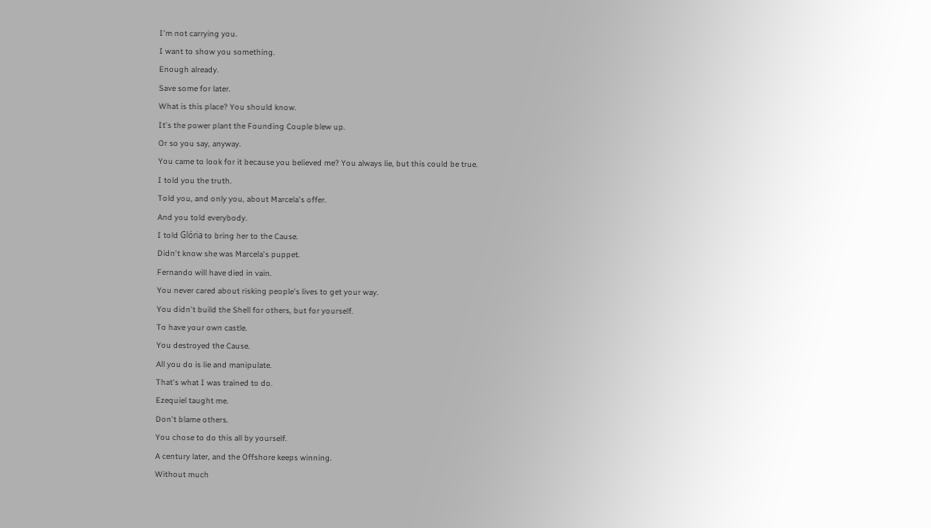I'm not carrying you.
I want to show you something.
Enough already.
Save some for later.
What is this place? You should know.
It's the power plant the Founding Couple blew up.
Or so you say, anyway.
You came to look for it because you believed me? You always lie, but this could be true.
I told you the truth.
Told you, and only you, about Marcela's offer.
And you told everybody.
I told Glória to bring her to the Cause.
Didn't know she was Marcela's puppet.
Fernando will have died in vain.
You never cared about risking people's lives to get your way.
You didn't build the Shell for others, but for yourself.
To have your own castle.
You destroyed the Cause.
All you do is lie and manipulate.
That's what I was trained to do.
Ezequiel taught me.
Don't blame others.
You chose to do this all by yourself.
A century later, and the Offshore keeps winning.
Without much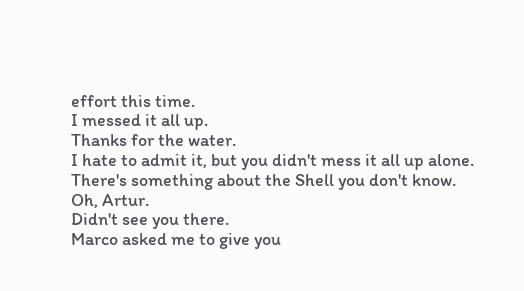effort this time.
I messed it all up.
Thanks for the water.
I hate to admit it, but you didn't mess it all up alone.
There's something about the Shell you don't know.
Oh, Artur.
Didn't see you there.
Marco asked me to give you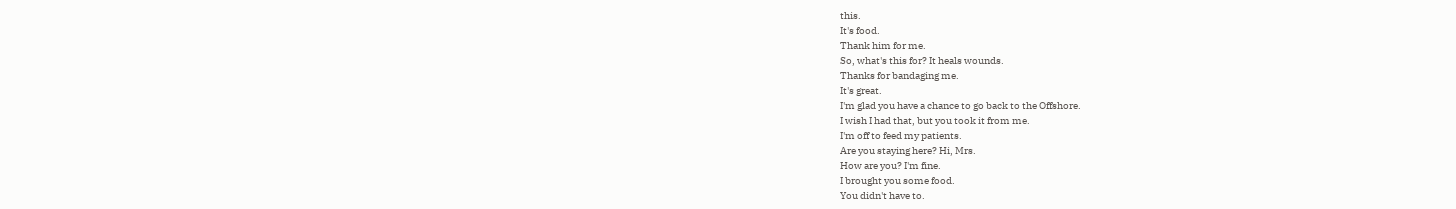this.
It's food.
Thank him for me.
So, what's this for? It heals wounds.
Thanks for bandaging me.
It's great.
I'm glad you have a chance to go back to the Offshore.
I wish I had that, but you took it from me.
I'm off to feed my patients.
Are you staying here? Hi, Mrs.
How are you? I'm fine.
I brought you some food.
You didn't have to.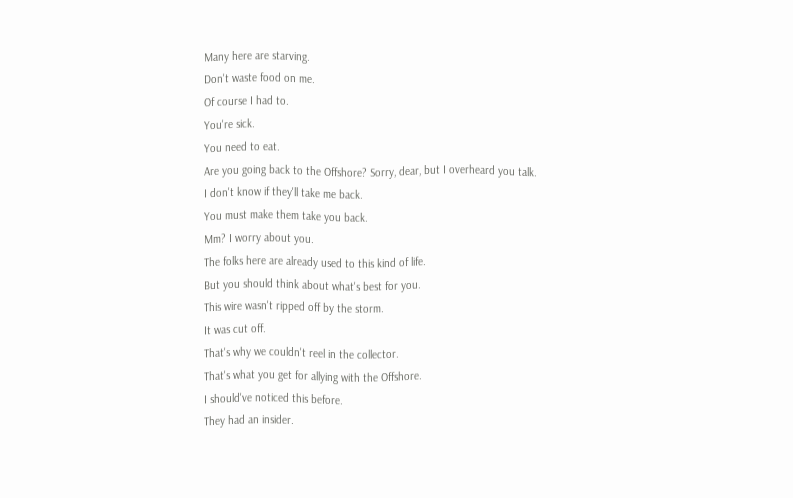Many here are starving.
Don't waste food on me.
Of course I had to.
You're sick.
You need to eat.
Are you going back to the Offshore? Sorry, dear, but I overheard you talk.
I don't know if they'll take me back.
You must make them take you back.
Mm? I worry about you.
The folks here are already used to this kind of life.
But you should think about what's best for you.
This wire wasn't ripped off by the storm.
It was cut off.
That's why we couldn't reel in the collector.
That's what you get for allying with the Offshore.
I should've noticed this before.
They had an insider.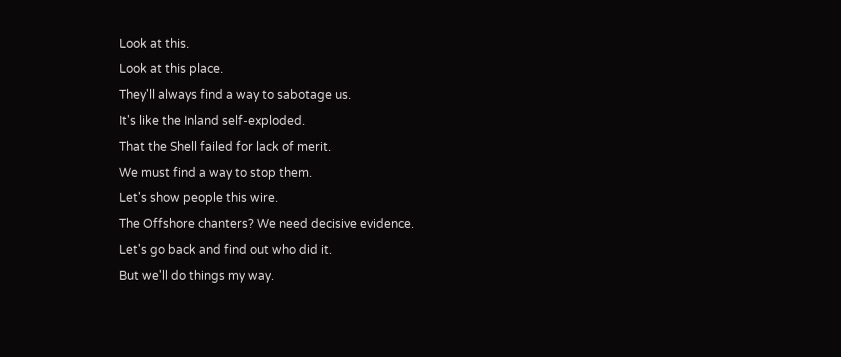Look at this.
Look at this place.
They'll always find a way to sabotage us.
It's like the Inland self-exploded.
That the Shell failed for lack of merit.
We must find a way to stop them.
Let's show people this wire.
The Offshore chanters? We need decisive evidence.
Let's go back and find out who did it.
But we'll do things my way.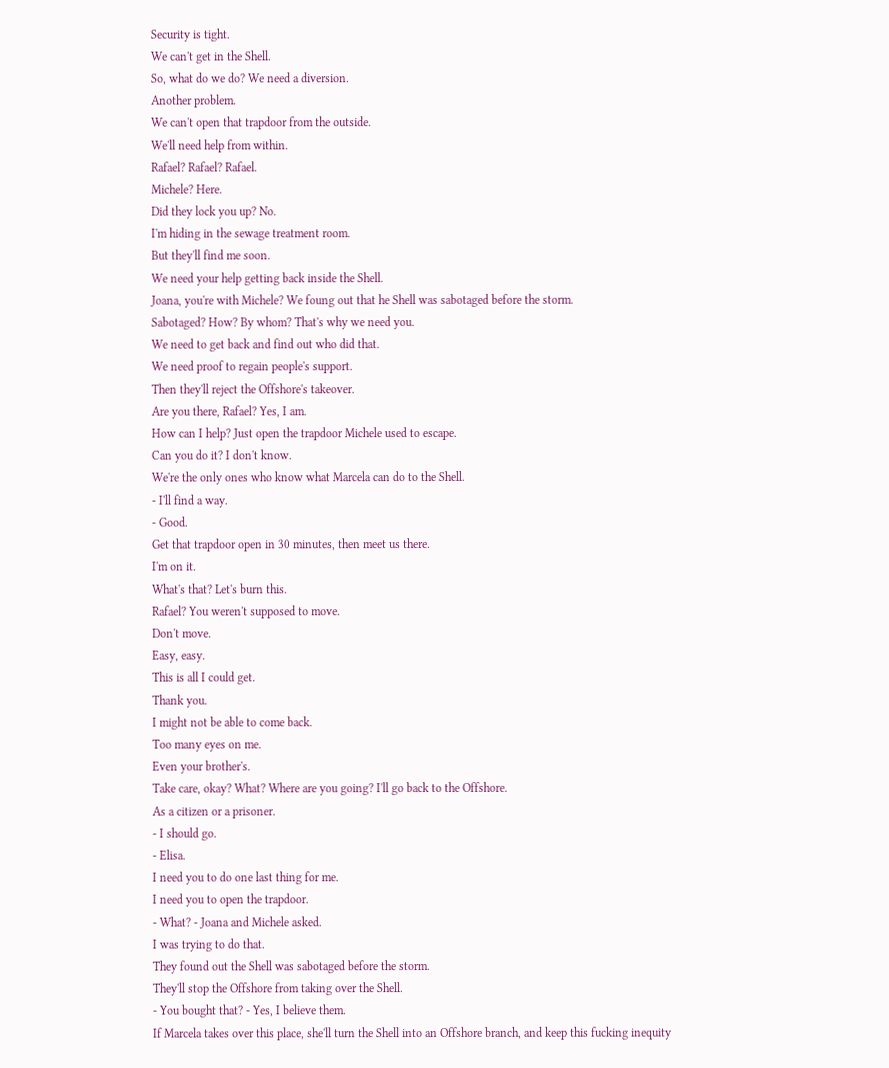Security is tight.
We can't get in the Shell.
So, what do we do? We need a diversion.
Another problem.
We can't open that trapdoor from the outside.
We'll need help from within.
Rafael? Rafael? Rafael.
Michele? Here.
Did they lock you up? No.
I'm hiding in the sewage treatment room.
But they'll find me soon.
We need your help getting back inside the Shell.
Joana, you're with Michele? We foung out that he Shell was sabotaged before the storm.
Sabotaged? How? By whom? That's why we need you.
We need to get back and find out who did that.
We need proof to regain people's support.
Then they'll reject the Offshore's takeover.
Are you there, Rafael? Yes, I am.
How can I help? Just open the trapdoor Michele used to escape.
Can you do it? I don't know.
We're the only ones who know what Marcela can do to the Shell.
- I'll find a way.
- Good.
Get that trapdoor open in 30 minutes, then meet us there.
I'm on it.
What's that? Let's burn this.
Rafael? You weren't supposed to move.
Don't move.
Easy, easy.
This is all I could get.
Thank you.
I might not be able to come back.
Too many eyes on me.
Even your brother's.
Take care, okay? What? Where are you going? I'll go back to the Offshore.
As a citizen or a prisoner.
- I should go.
- Elisa.
I need you to do one last thing for me.
I need you to open the trapdoor.
- What? - Joana and Michele asked.
I was trying to do that.
They found out the Shell was sabotaged before the storm.
They'll stop the Offshore from taking over the Shell.
- You bought that? - Yes, I believe them.
If Marcela takes over this place, she'll turn the Shell into an Offshore branch, and keep this fucking inequity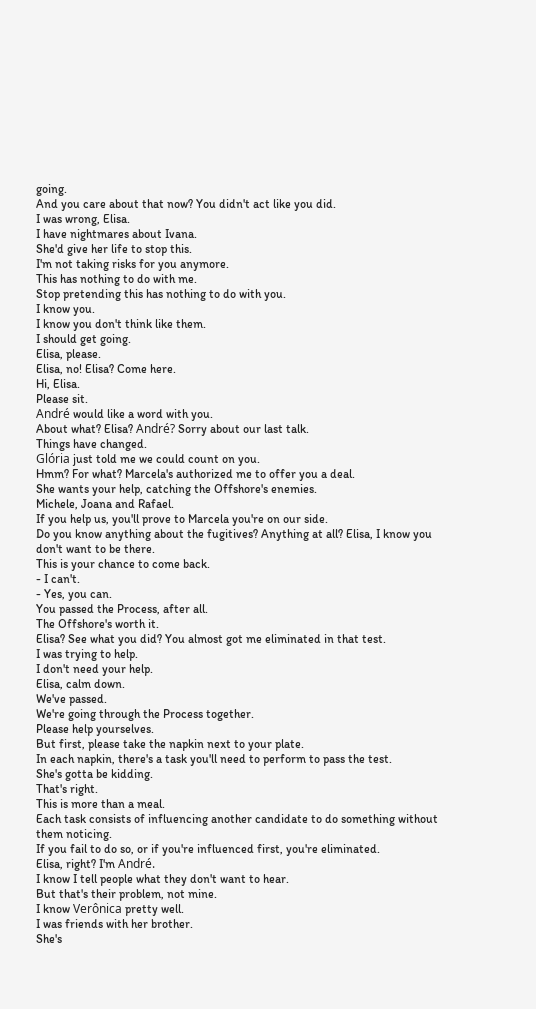going.
And you care about that now? You didn't act like you did.
I was wrong, Elisa.
I have nightmares about Ivana.
She'd give her life to stop this.
I'm not taking risks for you anymore.
This has nothing to do with me.
Stop pretending this has nothing to do with you.
I know you.
I know you don't think like them.
I should get going.
Elisa, please.
Elisa, no! Elisa? Come here.
Hi, Elisa.
Please sit.
André would like a word with you.
About what? Elisa? André? Sorry about our last talk.
Things have changed.
Glória just told me we could count on you.
Hmm? For what? Marcela's authorized me to offer you a deal.
She wants your help, catching the Offshore's enemies.
Michele, Joana and Rafael.
If you help us, you'll prove to Marcela you're on our side.
Do you know anything about the fugitives? Anything at all? Elisa, I know you don't want to be there.
This is your chance to come back.
- I can't.
- Yes, you can.
You passed the Process, after all.
The Offshore's worth it.
Elisa? See what you did? You almost got me eliminated in that test.
I was trying to help.
I don't need your help.
Elisa, calm down.
We've passed.
We're going through the Process together.
Please help yourselves.
But first, please take the napkin next to your plate.
In each napkin, there's a task you'll need to perform to pass the test.
She's gotta be kidding.
That's right.
This is more than a meal.
Each task consists of influencing another candidate to do something without them noticing.
If you fail to do so, or if you're influenced first, you're eliminated.
Elisa, right? I'm André.
I know I tell people what they don't want to hear.
But that's their problem, not mine.
I know Verônica pretty well.
I was friends with her brother.
She's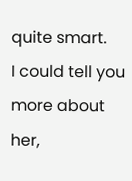quite smart.
I could tell you more about her,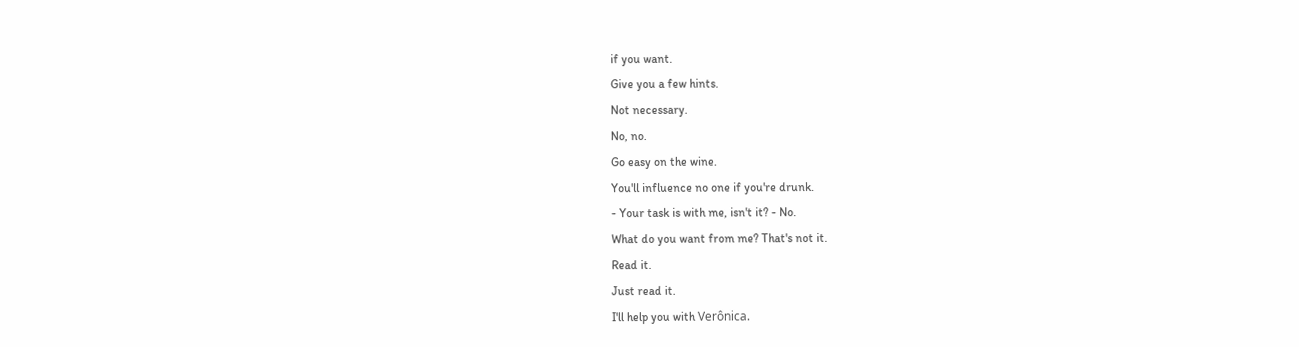if you want.
Give you a few hints.
Not necessary.
No, no.
Go easy on the wine.
You'll influence no one if you're drunk.
- Your task is with me, isn't it? - No.
What do you want from me? That's not it.
Read it.
Just read it.
I'll help you with Verônica.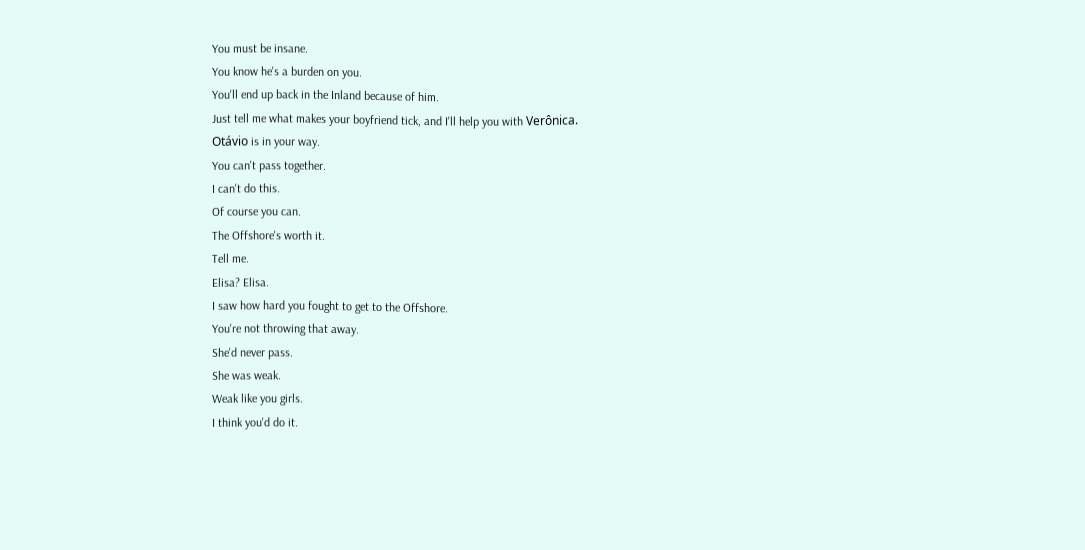You must be insane.
You know he's a burden on you.
You'll end up back in the Inland because of him.
Just tell me what makes your boyfriend tick, and I'll help you with Verônica.
Otávio is in your way.
You can't pass together.
I can't do this.
Of course you can.
The Offshore's worth it.
Tell me.
Elisa? Elisa.
I saw how hard you fought to get to the Offshore.
You're not throwing that away.
She'd never pass.
She was weak.
Weak like you girls.
I think you'd do it.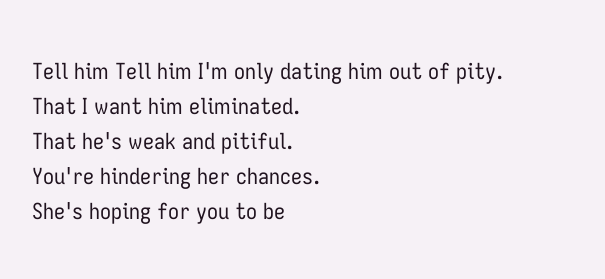Tell him Tell him I'm only dating him out of pity.
That I want him eliminated.
That he's weak and pitiful.
You're hindering her chances.
She's hoping for you to be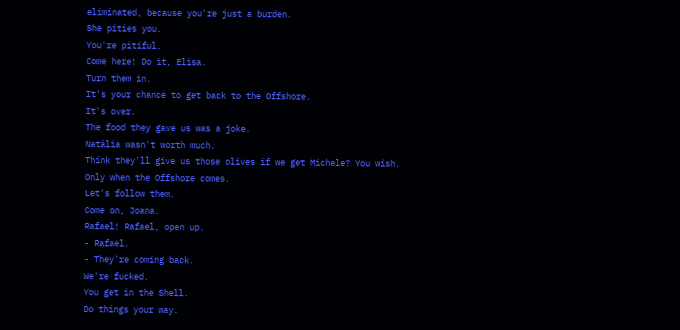eliminated, because you're just a burden.
She pities you.
You're pitiful.
Come here! Do it, Elisa.
Turn them in.
It's your chance to get back to the Offshore.
It's over.
The food they gave us was a joke.
Natália wasn't worth much.
Think they'll give us those olives if we get Michele? You wish.
Only when the Offshore comes.
Let's follow them.
Come on, Joana.
Rafael! Rafael, open up.
- Rafael.
- They're coming back.
We're fucked.
You get in the Shell.
Do things your way.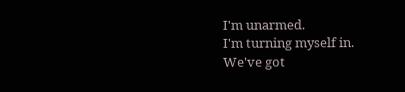I'm unarmed.
I'm turning myself in.
We've got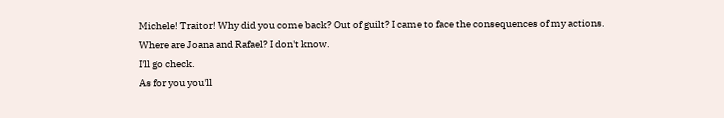Michele! Traitor! Why did you come back? Out of guilt? I came to face the consequences of my actions.
Where are Joana and Rafael? I don't know.
I'll go check.
As for you you'll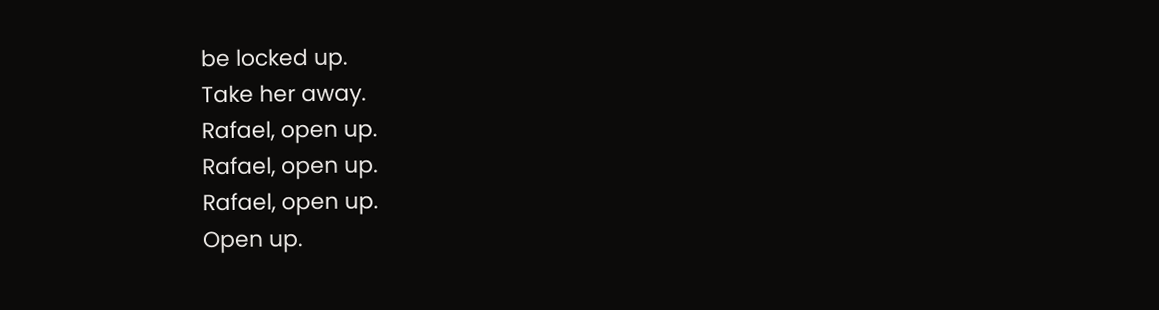be locked up.
Take her away.
Rafael, open up.
Rafael, open up.
Rafael, open up.
Open up.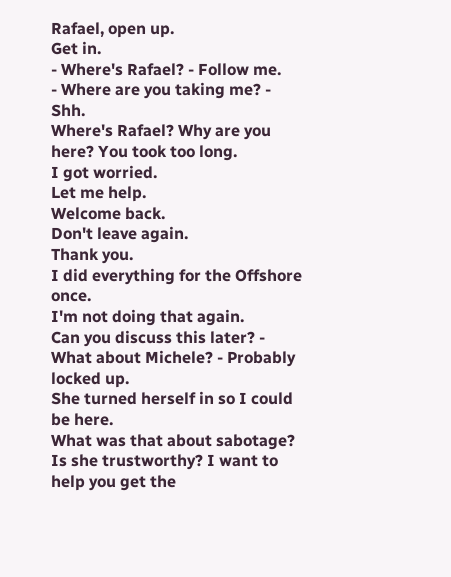Rafael, open up.
Get in.
- Where's Rafael? - Follow me.
- Where are you taking me? - Shh.
Where's Rafael? Why are you here? You took too long.
I got worried.
Let me help.
Welcome back.
Don't leave again.
Thank you.
I did everything for the Offshore once.
I'm not doing that again.
Can you discuss this later? - What about Michele? - Probably locked up.
She turned herself in so I could be here.
What was that about sabotage? Is she trustworthy? I want to help you get the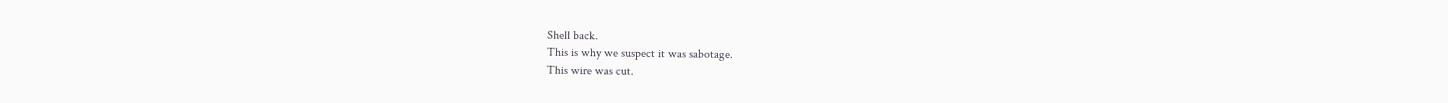Shell back.
This is why we suspect it was sabotage.
This wire was cut.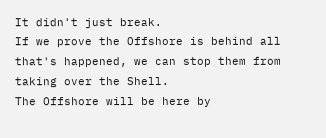It didn't just break.
If we prove the Offshore is behind all that's happened, we can stop them from taking over the Shell.
The Offshore will be here by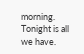morning.
Tonight is all we have.